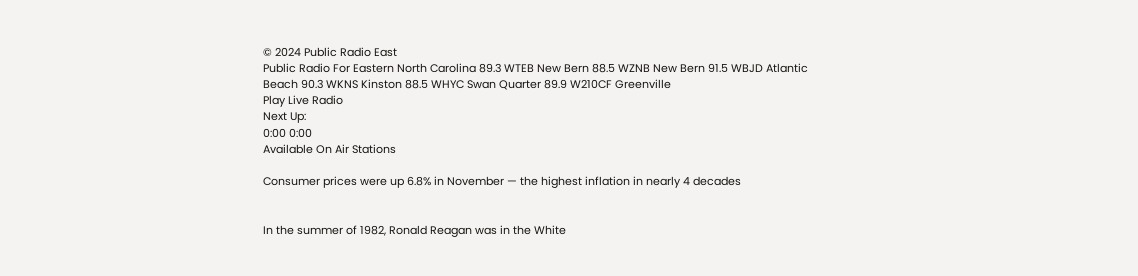© 2024 Public Radio East
Public Radio For Eastern North Carolina 89.3 WTEB New Bern 88.5 WZNB New Bern 91.5 WBJD Atlantic Beach 90.3 WKNS Kinston 88.5 WHYC Swan Quarter 89.9 W210CF Greenville
Play Live Radio
Next Up:
0:00 0:00
Available On Air Stations

Consumer prices were up 6.8% in November — the highest inflation in nearly 4 decades


In the summer of 1982, Ronald Reagan was in the White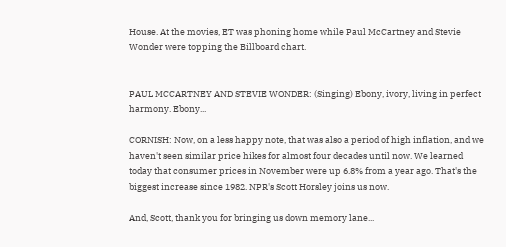House. At the movies, ET was phoning home while Paul McCartney and Stevie Wonder were topping the Billboard chart.


PAUL MCCARTNEY AND STEVIE WONDER: (Singing) Ebony, ivory, living in perfect harmony. Ebony...

CORNISH: Now, on a less happy note, that was also a period of high inflation, and we haven't seen similar price hikes for almost four decades until now. We learned today that consumer prices in November were up 6.8% from a year ago. That's the biggest increase since 1982. NPR's Scott Horsley joins us now.

And, Scott, thank you for bringing us down memory lane...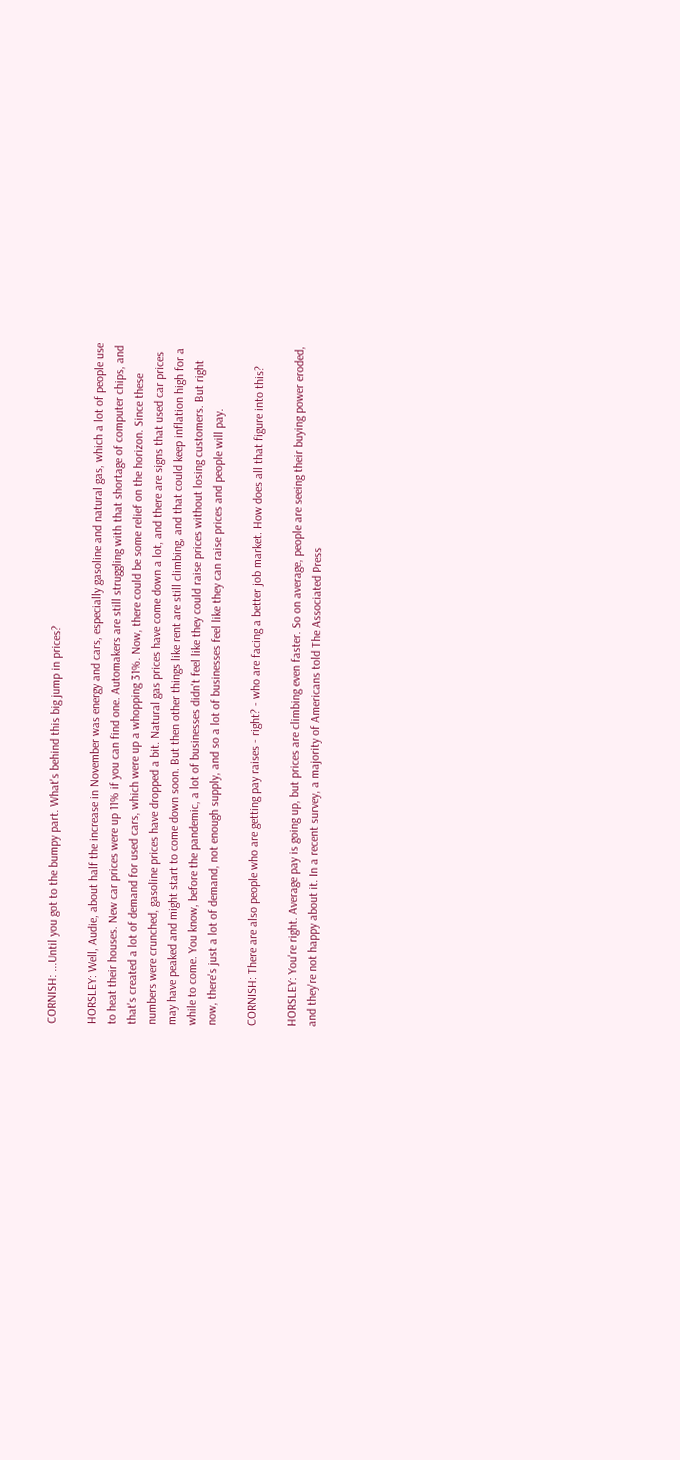CORNISH: ...Until you got to the bumpy part. What's behind this big jump in prices?

HORSLEY: Well, Audie, about half the increase in November was energy and cars, especially gasoline and natural gas, which a lot of people use to heat their houses. New car prices were up 11% if you can find one. Automakers are still struggling with that shortage of computer chips, and that's created a lot of demand for used cars, which were up a whopping 31%. Now, there could be some relief on the horizon. Since these numbers were crunched, gasoline prices have dropped a bit. Natural gas prices have come down a lot, and there are signs that used car prices may have peaked and might start to come down soon. But then other things like rent are still climbing, and that could keep inflation high for a while to come. You know, before the pandemic, a lot of businesses didn't feel like they could raise prices without losing customers. But right now, there's just a lot of demand, not enough supply, and so a lot of businesses feel like they can raise prices and people will pay.

CORNISH: There are also people who are getting pay raises - right? - who are facing a better job market. How does all that figure into this?

HORSLEY: You're right. Average pay is going up, but prices are climbing even faster. So on average, people are seeing their buying power eroded, and they're not happy about it. In a recent survey, a majority of Americans told The Associated Press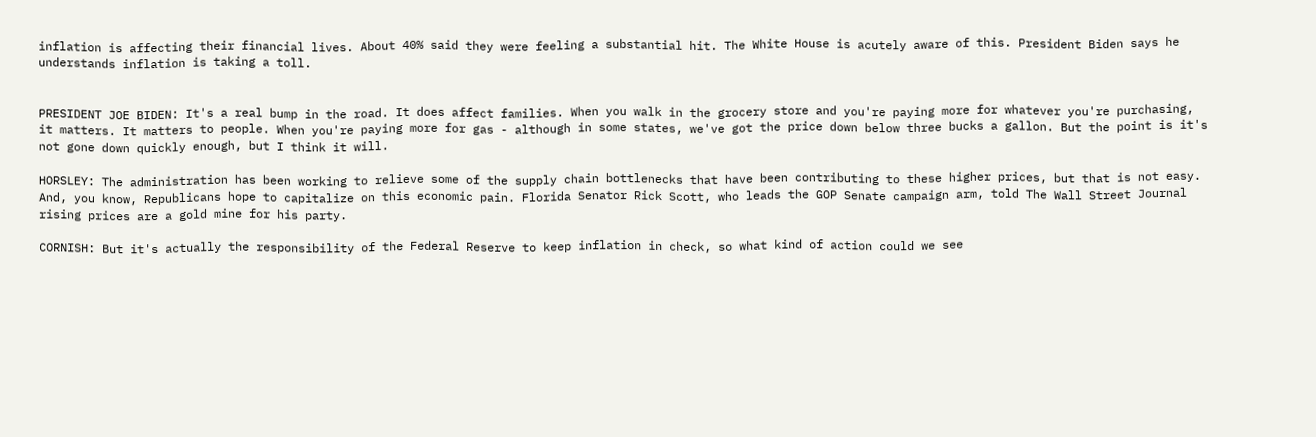inflation is affecting their financial lives. About 40% said they were feeling a substantial hit. The White House is acutely aware of this. President Biden says he understands inflation is taking a toll.


PRESIDENT JOE BIDEN: It's a real bump in the road. It does affect families. When you walk in the grocery store and you're paying more for whatever you're purchasing, it matters. It matters to people. When you're paying more for gas - although in some states, we've got the price down below three bucks a gallon. But the point is it's not gone down quickly enough, but I think it will.

HORSLEY: The administration has been working to relieve some of the supply chain bottlenecks that have been contributing to these higher prices, but that is not easy. And, you know, Republicans hope to capitalize on this economic pain. Florida Senator Rick Scott, who leads the GOP Senate campaign arm, told The Wall Street Journal rising prices are a gold mine for his party.

CORNISH: But it's actually the responsibility of the Federal Reserve to keep inflation in check, so what kind of action could we see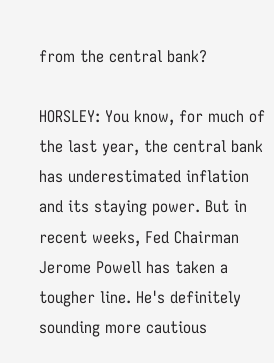from the central bank?

HORSLEY: You know, for much of the last year, the central bank has underestimated inflation and its staying power. But in recent weeks, Fed Chairman Jerome Powell has taken a tougher line. He's definitely sounding more cautious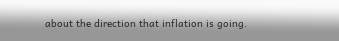about the direction that inflation is going.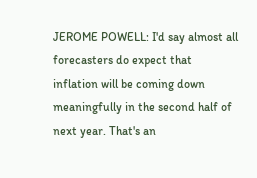JEROME POWELL: I'd say almost all forecasters do expect that inflation will be coming down meaningfully in the second half of next year. That's an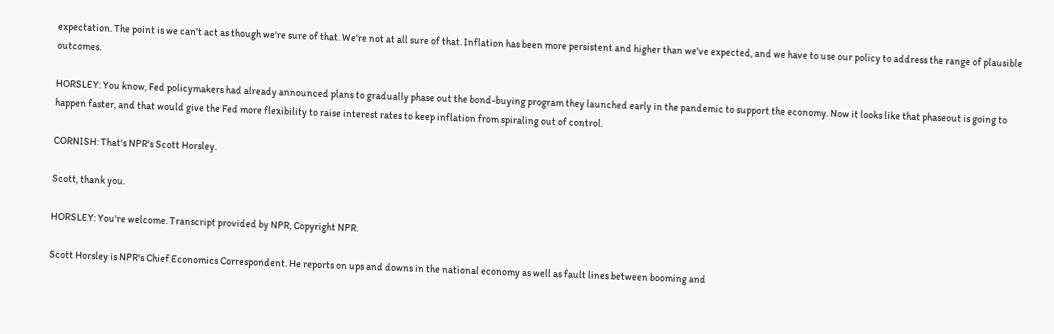expectation. The point is we can't act as though we're sure of that. We're not at all sure of that. Inflation has been more persistent and higher than we've expected, and we have to use our policy to address the range of plausible outcomes.

HORSLEY: You know, Fed policymakers had already announced plans to gradually phase out the bond-buying program they launched early in the pandemic to support the economy. Now it looks like that phaseout is going to happen faster, and that would give the Fed more flexibility to raise interest rates to keep inflation from spiraling out of control.

CORNISH: That's NPR's Scott Horsley.

Scott, thank you.

HORSLEY: You're welcome. Transcript provided by NPR, Copyright NPR.

Scott Horsley is NPR's Chief Economics Correspondent. He reports on ups and downs in the national economy as well as fault lines between booming and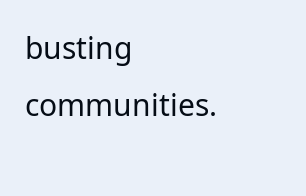busting communities.